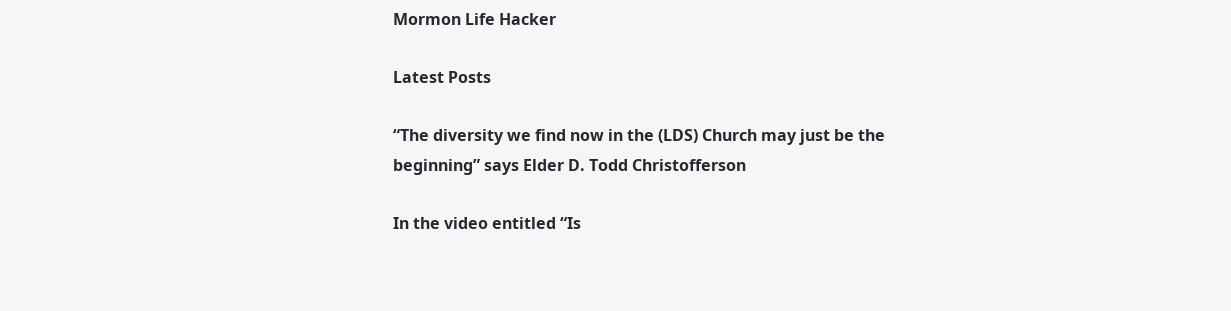Mormon Life Hacker

Latest Posts

“The diversity we find now in the (LDS) Church may just be the beginning” says Elder D. Todd Christofferson

In the video entitled “Is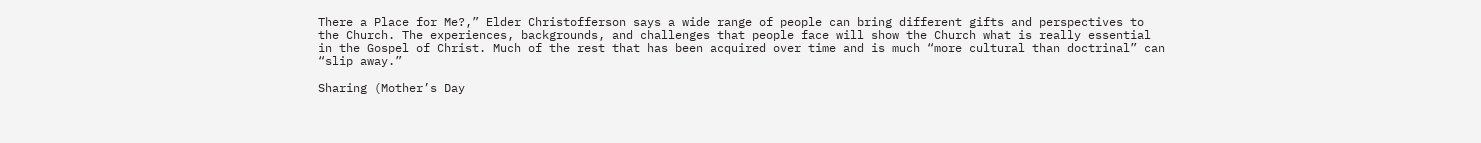There a Place for Me?,” Elder Christofferson says a wide range of people can bring different gifts and perspectives to the Church. The experiences, backgrounds, and challenges that people face will show the Church what is really essential in the Gospel of Christ. Much of the rest that has been acquired over time and is much “more cultural than doctrinal” can “slip away.”

Sharing (Mother’s Day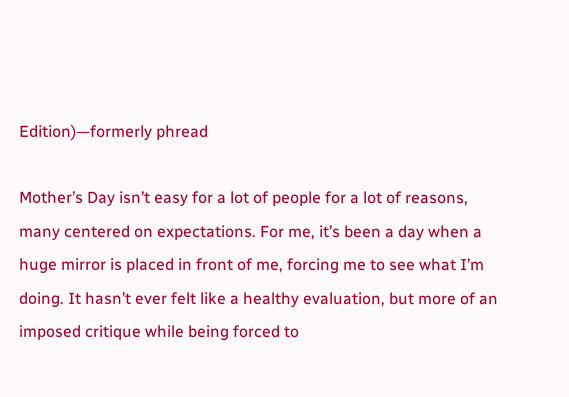Edition)—formerly phread

Mother’s Day isn’t easy for a lot of people for a lot of reasons, many centered on expectations. For me, it’s been a day when a huge mirror is placed in front of me, forcing me to see what I’m doing. It hasn’t ever felt like a healthy evaluation, but more of an imposed critique while being forced to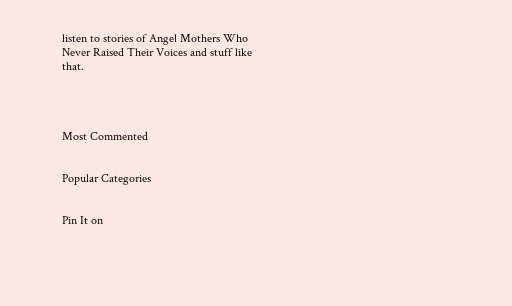listen to stories of Angel Mothers Who Never Raised Their Voices and stuff like that.




Most Commented


Popular Categories


Pin It on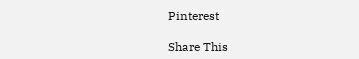Pinterest

Share This